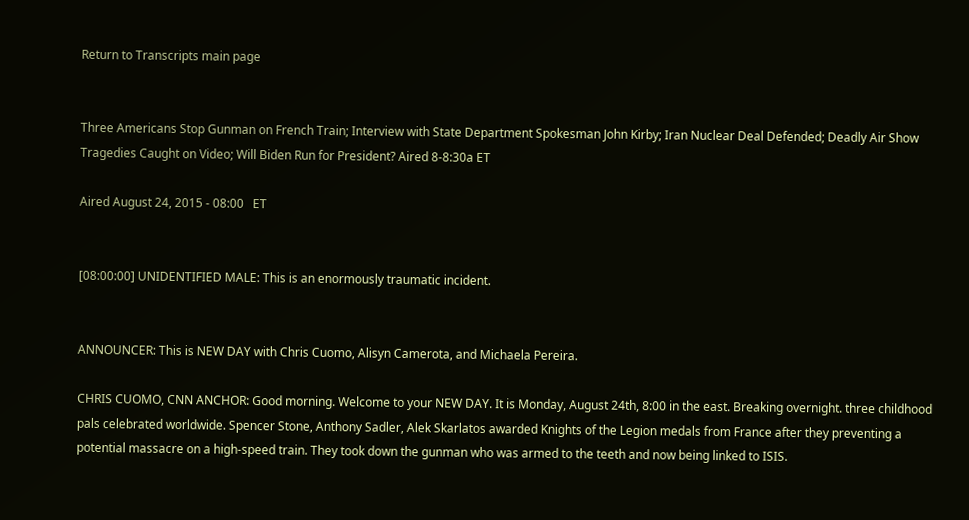Return to Transcripts main page


Three Americans Stop Gunman on French Train; Interview with State Department Spokesman John Kirby; Iran Nuclear Deal Defended; Deadly Air Show Tragedies Caught on Video; Will Biden Run for President? Aired 8-8:30a ET

Aired August 24, 2015 - 08:00   ET


[08:00:00] UNIDENTIFIED MALE: This is an enormously traumatic incident.


ANNOUNCER: This is NEW DAY with Chris Cuomo, Alisyn Camerota, and Michaela Pereira.

CHRIS CUOMO, CNN ANCHOR: Good morning. Welcome to your NEW DAY. It is Monday, August 24th, 8:00 in the east. Breaking overnight. three childhood pals celebrated worldwide. Spencer Stone, Anthony Sadler, Alek Skarlatos awarded Knights of the Legion medals from France after they preventing a potential massacre on a high-speed train. They took down the gunman who was armed to the teeth and now being linked to ISIS.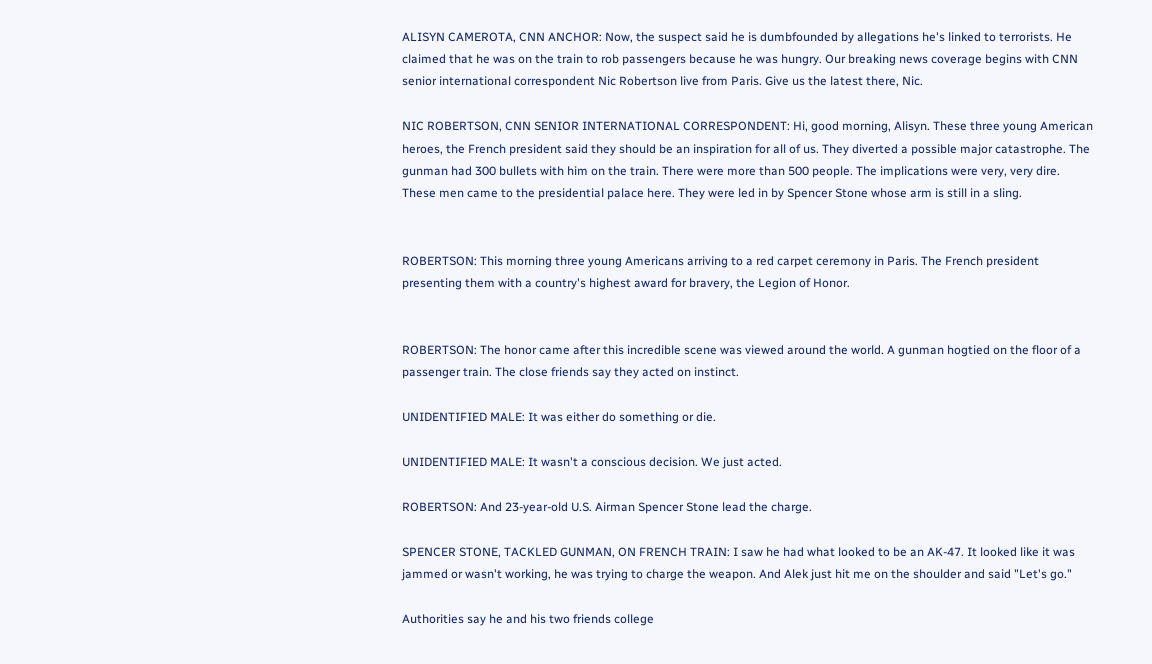ALISYN CAMEROTA, CNN ANCHOR: Now, the suspect said he is dumbfounded by allegations he's linked to terrorists. He claimed that he was on the train to rob passengers because he was hungry. Our breaking news coverage begins with CNN senior international correspondent Nic Robertson live from Paris. Give us the latest there, Nic.

NIC ROBERTSON, CNN SENIOR INTERNATIONAL CORRESPONDENT: Hi, good morning, Alisyn. These three young American heroes, the French president said they should be an inspiration for all of us. They diverted a possible major catastrophe. The gunman had 300 bullets with him on the train. There were more than 500 people. The implications were very, very dire. These men came to the presidential palace here. They were led in by Spencer Stone whose arm is still in a sling.


ROBERTSON: This morning three young Americans arriving to a red carpet ceremony in Paris. The French president presenting them with a country's highest award for bravery, the Legion of Honor.


ROBERTSON: The honor came after this incredible scene was viewed around the world. A gunman hogtied on the floor of a passenger train. The close friends say they acted on instinct.

UNIDENTIFIED MALE: It was either do something or die.

UNIDENTIFIED MALE: It wasn't a conscious decision. We just acted.

ROBERTSON: And 23-year-old U.S. Airman Spencer Stone lead the charge.

SPENCER STONE, TACKLED GUNMAN, ON FRENCH TRAIN: I saw he had what looked to be an AK-47. It looked like it was jammed or wasn't working, he was trying to charge the weapon. And Alek just hit me on the shoulder and said "Let's go."

Authorities say he and his two friends college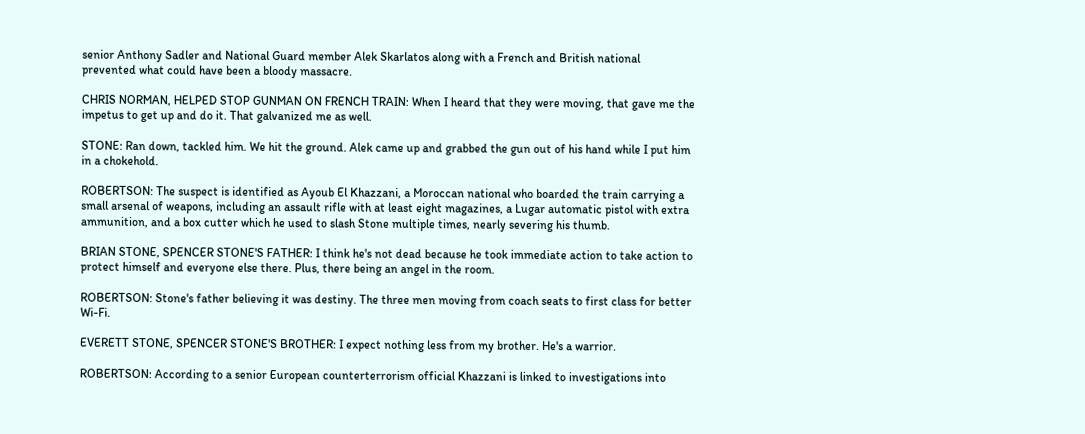senior Anthony Sadler and National Guard member Alek Skarlatos along with a French and British national prevented what could have been a bloody massacre.

CHRIS NORMAN, HELPED STOP GUNMAN ON FRENCH TRAIN: When I heard that they were moving, that gave me the impetus to get up and do it. That galvanized me as well.

STONE: Ran down, tackled him. We hit the ground. Alek came up and grabbed the gun out of his hand while I put him in a chokehold.

ROBERTSON: The suspect is identified as Ayoub El Khazzani, a Moroccan national who boarded the train carrying a small arsenal of weapons, including an assault rifle with at least eight magazines, a Lugar automatic pistol with extra ammunition, and a box cutter which he used to slash Stone multiple times, nearly severing his thumb.

BRIAN STONE, SPENCER STONE'S FATHER: I think he's not dead because he took immediate action to take action to protect himself and everyone else there. Plus, there being an angel in the room.

ROBERTSON: Stone's father believing it was destiny. The three men moving from coach seats to first class for better Wi-Fi.

EVERETT STONE, SPENCER STONE'S BROTHER: I expect nothing less from my brother. He's a warrior.

ROBERTSON: According to a senior European counterterrorism official Khazzani is linked to investigations into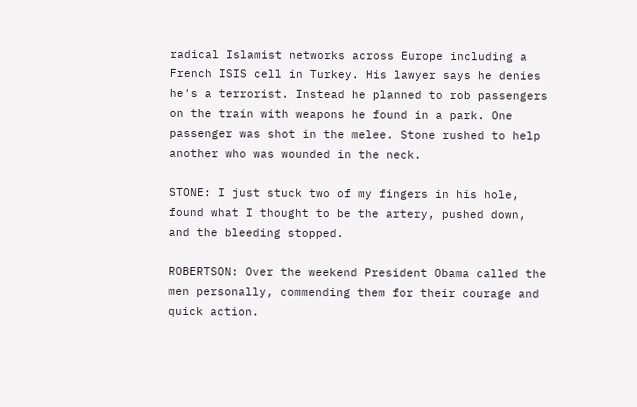radical Islamist networks across Europe including a French ISIS cell in Turkey. His lawyer says he denies he's a terrorist. Instead he planned to rob passengers on the train with weapons he found in a park. One passenger was shot in the melee. Stone rushed to help another who was wounded in the neck.

STONE: I just stuck two of my fingers in his hole, found what I thought to be the artery, pushed down, and the bleeding stopped.

ROBERTSON: Over the weekend President Obama called the men personally, commending them for their courage and quick action.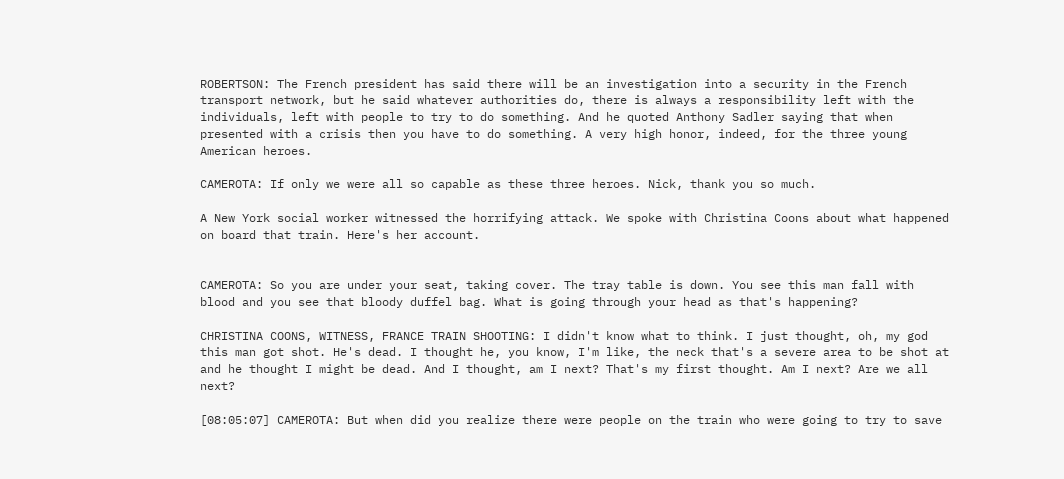ROBERTSON: The French president has said there will be an investigation into a security in the French transport network, but he said whatever authorities do, there is always a responsibility left with the individuals, left with people to try to do something. And he quoted Anthony Sadler saying that when presented with a crisis then you have to do something. A very high honor, indeed, for the three young American heroes.

CAMEROTA: If only we were all so capable as these three heroes. Nick, thank you so much.

A New York social worker witnessed the horrifying attack. We spoke with Christina Coons about what happened on board that train. Here's her account.


CAMEROTA: So you are under your seat, taking cover. The tray table is down. You see this man fall with blood and you see that bloody duffel bag. What is going through your head as that's happening?

CHRISTINA COONS, WITNESS, FRANCE TRAIN SHOOTING: I didn't know what to think. I just thought, oh, my god this man got shot. He's dead. I thought he, you know, I'm like, the neck that's a severe area to be shot at and he thought I might be dead. And I thought, am I next? That's my first thought. Am I next? Are we all next?

[08:05:07] CAMEROTA: But when did you realize there were people on the train who were going to try to save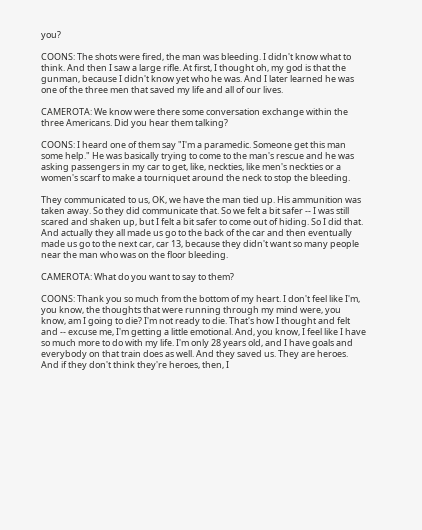you?

COONS: The shots were fired, the man was bleeding. I didn't know what to think. And then I saw a large rifle. At first, I thought oh, my god is that the gunman, because I didn't know yet who he was. And I later learned he was one of the three men that saved my life and all of our lives.

CAMEROTA: We know were there some conversation exchange within the three Americans. Did you hear them talking?

COONS: I heard one of them say "I'm a paramedic. Someone get this man some help." He was basically trying to come to the man's rescue and he was asking passengers in my car to get, like, neckties, like men's neckties or a women's scarf to make a tourniquet around the neck to stop the bleeding.

They communicated to us, OK, we have the man tied up. His ammunition was taken away. So they did communicate that. So we felt a bit safer -- I was still scared and shaken up, but I felt a bit safer to come out of hiding. So I did that. And actually they all made us go to the back of the car and then eventually made us go to the next car, car 13, because they didn't want so many people near the man who was on the floor bleeding.

CAMEROTA: What do you want to say to them?

COONS: Thank you so much from the bottom of my heart. I don't feel like I'm, you know, the thoughts that were running through my mind were, you know, am I going to die? I'm not ready to die. That's how I thought and felt and -- excuse me, I'm getting a little emotional. And, you know, I feel like I have so much more to do with my life. I'm only 28 years old, and I have goals and everybody on that train does as well. And they saved us. They are heroes. And if they don't think they're heroes, then, I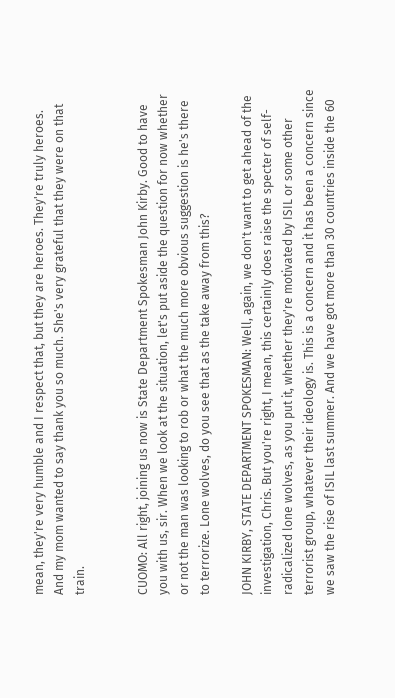mean, they're very humble and I respect that, but they are heroes. They're truly heroes. And my mom wanted to say thank you so much. She's very grateful that they were on that train.


CUOMO: All right, joining us now is State Department Spokesman John Kirby. Good to have you with us, sir. When we look at the situation, let's put aside the question for now whether or not the man was looking to rob or what the much more obvious suggestion is he's there to terrorize. Lone wolves, do you see that as the take away from this?

JOHN KIRBY, STATE DEPARTMENT SPOKESMAN: Well, again, we don't want to get ahead of the investigation, Chris. But you're right, I mean, this certainly does raise the specter of self-radicalized lone wolves, as you put it, whether they're motivated by ISIL or some other terrorist group, whatever their ideology is. This is a concern and it has been a concern since we saw the rise of ISIL last summer. And we have got more than 30 countries inside the 60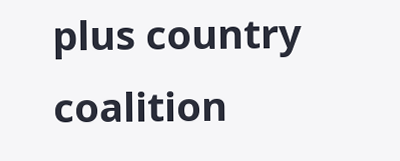plus country coalition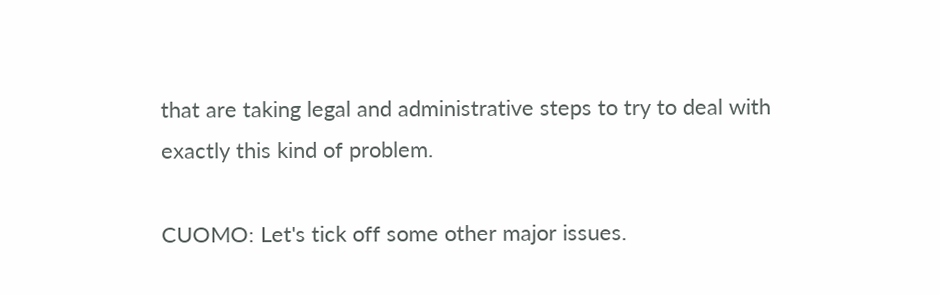that are taking legal and administrative steps to try to deal with exactly this kind of problem.

CUOMO: Let's tick off some other major issues.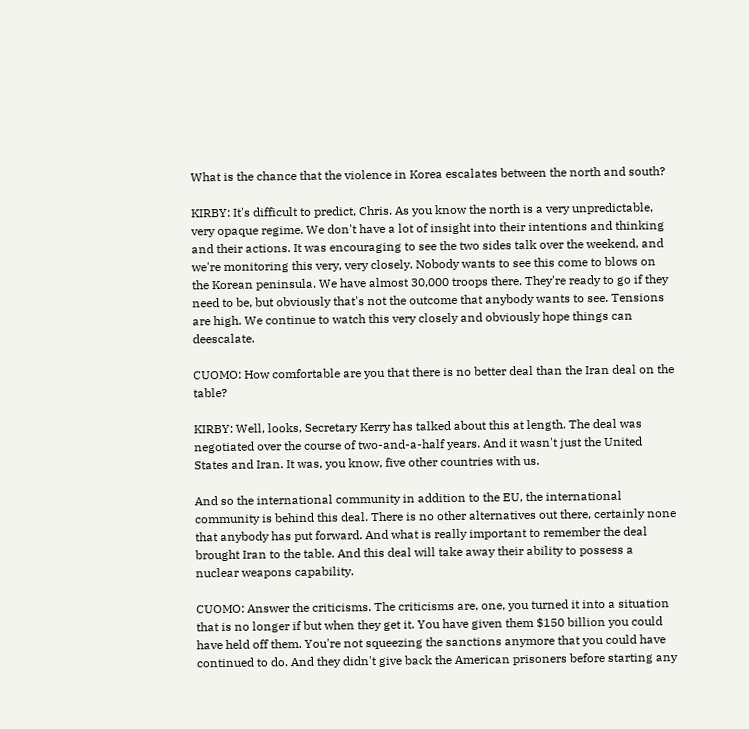What is the chance that the violence in Korea escalates between the north and south?

KIRBY: It's difficult to predict, Chris. As you know the north is a very unpredictable, very opaque regime. We don't have a lot of insight into their intentions and thinking and their actions. It was encouraging to see the two sides talk over the weekend, and we're monitoring this very, very closely. Nobody wants to see this come to blows on the Korean peninsula. We have almost 30,000 troops there. They're ready to go if they need to be, but obviously that's not the outcome that anybody wants to see. Tensions are high. We continue to watch this very closely and obviously hope things can deescalate.

CUOMO: How comfortable are you that there is no better deal than the Iran deal on the table?

KIRBY: Well, looks, Secretary Kerry has talked about this at length. The deal was negotiated over the course of two-and-a-half years. And it wasn't just the United States and Iran. It was, you know, five other countries with us.

And so the international community in addition to the EU, the international community is behind this deal. There is no other alternatives out there, certainly none that anybody has put forward. And what is really important to remember the deal brought Iran to the table. And this deal will take away their ability to possess a nuclear weapons capability.

CUOMO: Answer the criticisms. The criticisms are, one, you turned it into a situation that is no longer if but when they get it. You have given them $150 billion you could have held off them. You're not squeezing the sanctions anymore that you could have continued to do. And they didn't give back the American prisoners before starting any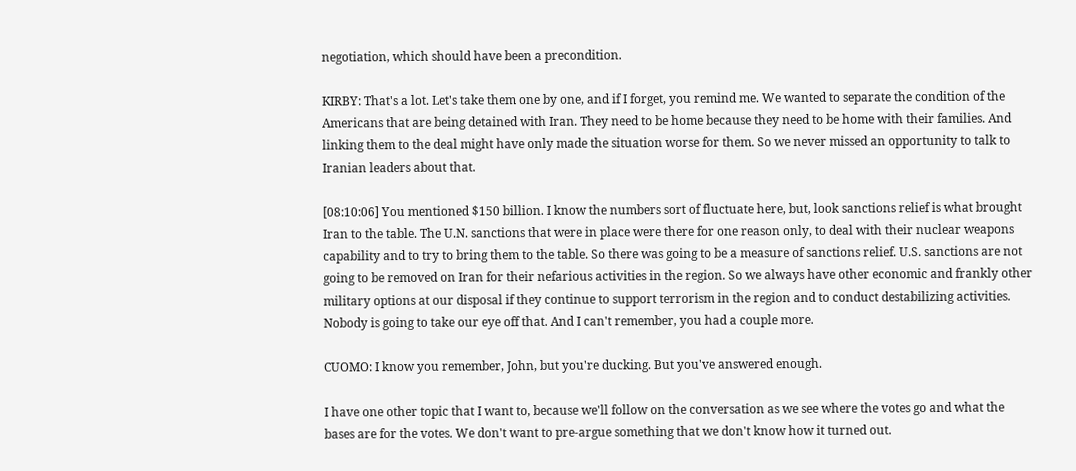negotiation, which should have been a precondition.

KIRBY: That's a lot. Let's take them one by one, and if I forget, you remind me. We wanted to separate the condition of the Americans that are being detained with Iran. They need to be home because they need to be home with their families. And linking them to the deal might have only made the situation worse for them. So we never missed an opportunity to talk to Iranian leaders about that.

[08:10:06] You mentioned $150 billion. I know the numbers sort of fluctuate here, but, look sanctions relief is what brought Iran to the table. The U.N. sanctions that were in place were there for one reason only, to deal with their nuclear weapons capability and to try to bring them to the table. So there was going to be a measure of sanctions relief. U.S. sanctions are not going to be removed on Iran for their nefarious activities in the region. So we always have other economic and frankly other military options at our disposal if they continue to support terrorism in the region and to conduct destabilizing activities. Nobody is going to take our eye off that. And I can't remember, you had a couple more.

CUOMO: I know you remember, John, but you're ducking. But you've answered enough.

I have one other topic that I want to, because we'll follow on the conversation as we see where the votes go and what the bases are for the votes. We don't want to pre-argue something that we don't know how it turned out.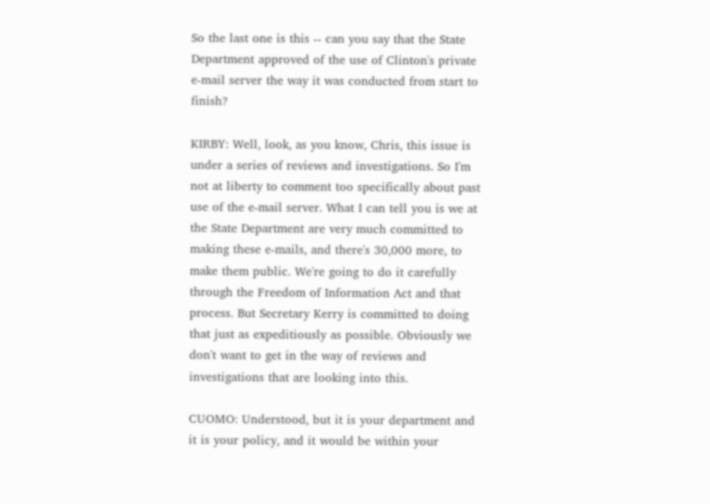So the last one is this -- can you say that the State Department approved of the use of Clinton's private e-mail server the way it was conducted from start to finish?

KIRBY: Well, look, as you know, Chris, this issue is under a series of reviews and investigations. So I'm not at liberty to comment too specifically about past use of the e-mail server. What I can tell you is we at the State Department are very much committed to making these e-mails, and there's 30,000 more, to make them public. We're going to do it carefully through the Freedom of Information Act and that process. But Secretary Kerry is committed to doing that just as expeditiously as possible. Obviously we don't want to get in the way of reviews and investigations that are looking into this.

CUOMO: Understood, but it is your department and it is your policy, and it would be within your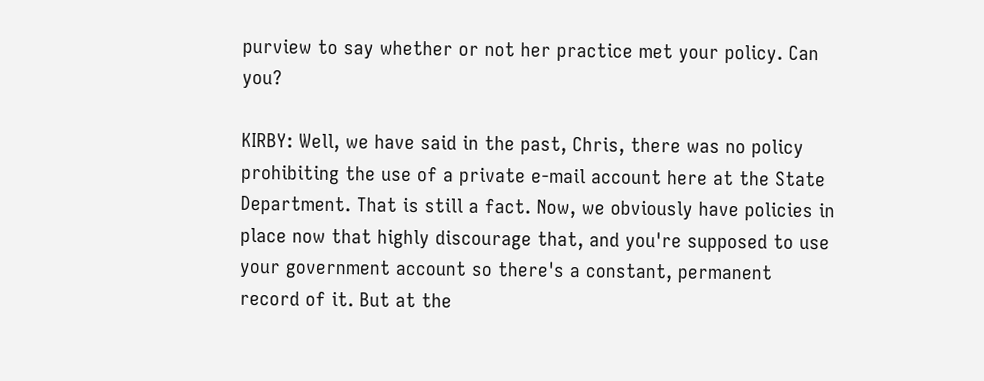purview to say whether or not her practice met your policy. Can you?

KIRBY: Well, we have said in the past, Chris, there was no policy prohibiting the use of a private e-mail account here at the State Department. That is still a fact. Now, we obviously have policies in place now that highly discourage that, and you're supposed to use your government account so there's a constant, permanent record of it. But at the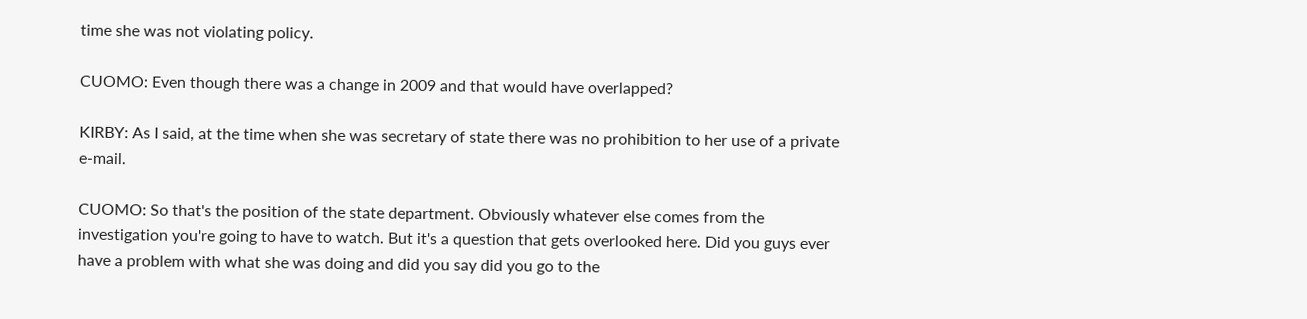time she was not violating policy.

CUOMO: Even though there was a change in 2009 and that would have overlapped?

KIRBY: As I said, at the time when she was secretary of state there was no prohibition to her use of a private e-mail.

CUOMO: So that's the position of the state department. Obviously whatever else comes from the investigation you're going to have to watch. But it's a question that gets overlooked here. Did you guys ever have a problem with what she was doing and did you say did you go to the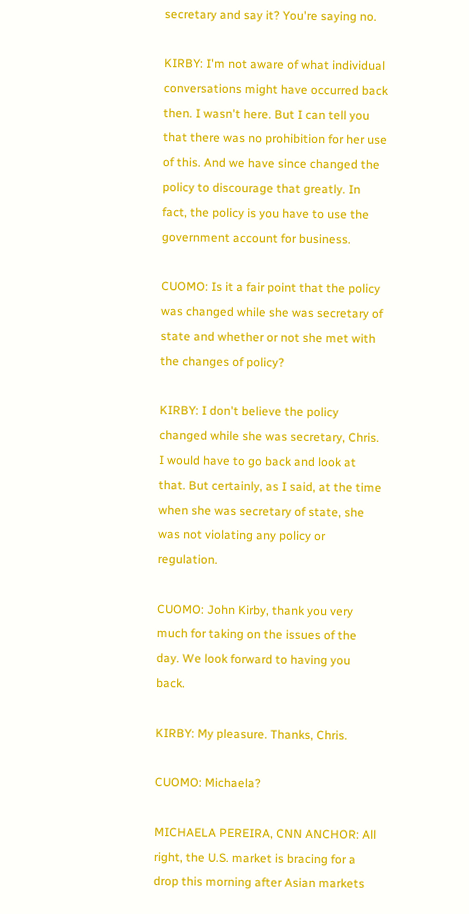secretary and say it? You're saying no.

KIRBY: I'm not aware of what individual conversations might have occurred back then. I wasn't here. But I can tell you that there was no prohibition for her use of this. And we have since changed the policy to discourage that greatly. In fact, the policy is you have to use the government account for business.

CUOMO: Is it a fair point that the policy was changed while she was secretary of state and whether or not she met with the changes of policy?

KIRBY: I don't believe the policy changed while she was secretary, Chris. I would have to go back and look at that. But certainly, as I said, at the time when she was secretary of state, she was not violating any policy or regulation.

CUOMO: John Kirby, thank you very much for taking on the issues of the day. We look forward to having you back.

KIRBY: My pleasure. Thanks, Chris.

CUOMO: Michaela?

MICHAELA PEREIRA, CNN ANCHOR: All right, the U.S. market is bracing for a drop this morning after Asian markets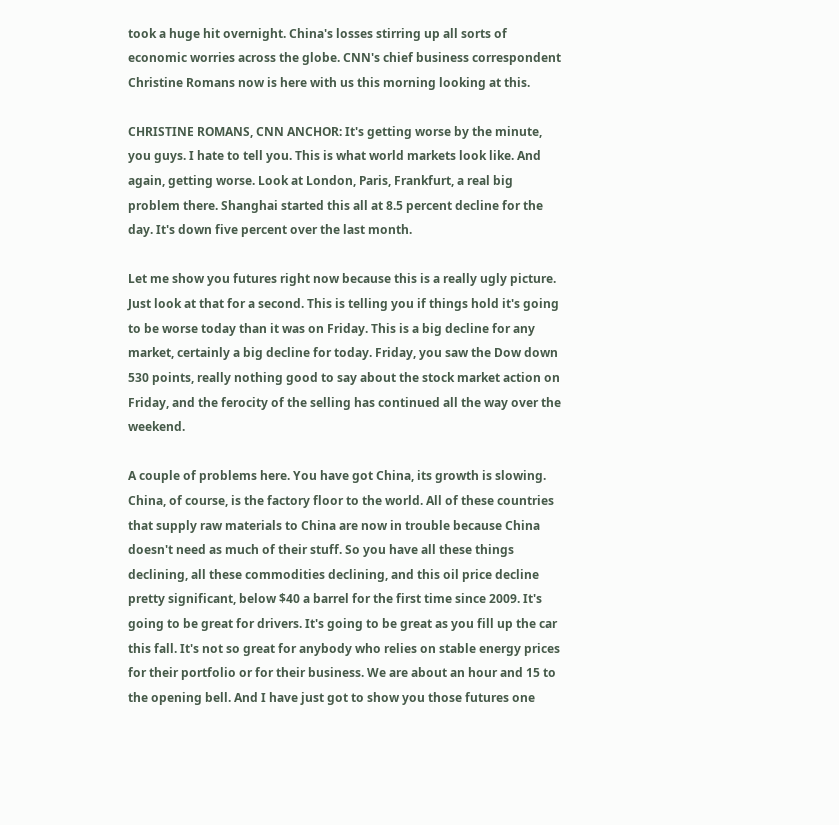took a huge hit overnight. China's losses stirring up all sorts of economic worries across the globe. CNN's chief business correspondent Christine Romans now is here with us this morning looking at this.

CHRISTINE ROMANS, CNN ANCHOR: It's getting worse by the minute, you guys. I hate to tell you. This is what world markets look like. And again, getting worse. Look at London, Paris, Frankfurt, a real big problem there. Shanghai started this all at 8.5 percent decline for the day. It's down five percent over the last month.

Let me show you futures right now because this is a really ugly picture. Just look at that for a second. This is telling you if things hold it's going to be worse today than it was on Friday. This is a big decline for any market, certainly a big decline for today. Friday, you saw the Dow down 530 points, really nothing good to say about the stock market action on Friday, and the ferocity of the selling has continued all the way over the weekend.

A couple of problems here. You have got China, its growth is slowing. China, of course, is the factory floor to the world. All of these countries that supply raw materials to China are now in trouble because China doesn't need as much of their stuff. So you have all these things declining, all these commodities declining, and this oil price decline pretty significant, below $40 a barrel for the first time since 2009. It's going to be great for drivers. It's going to be great as you fill up the car this fall. It's not so great for anybody who relies on stable energy prices for their portfolio or for their business. We are about an hour and 15 to the opening bell. And I have just got to show you those futures one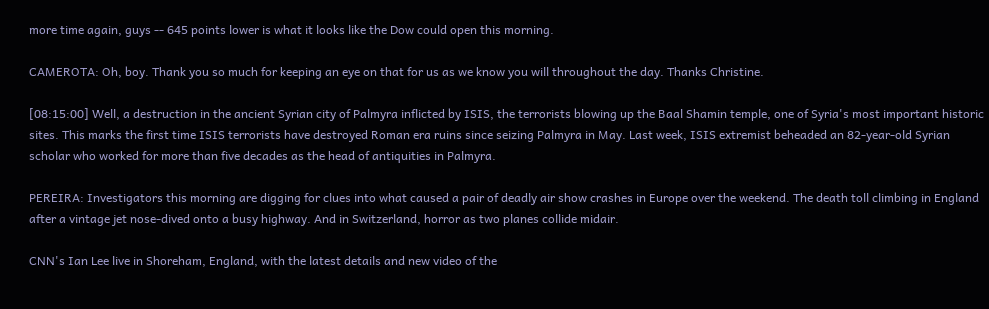more time again, guys -- 645 points lower is what it looks like the Dow could open this morning.

CAMEROTA: Oh, boy. Thank you so much for keeping an eye on that for us as we know you will throughout the day. Thanks Christine.

[08:15:00] Well, a destruction in the ancient Syrian city of Palmyra inflicted by ISIS, the terrorists blowing up the Baal Shamin temple, one of Syria's most important historic sites. This marks the first time ISIS terrorists have destroyed Roman era ruins since seizing Palmyra in May. Last week, ISIS extremist beheaded an 82-year-old Syrian scholar who worked for more than five decades as the head of antiquities in Palmyra.

PEREIRA: Investigators this morning are digging for clues into what caused a pair of deadly air show crashes in Europe over the weekend. The death toll climbing in England after a vintage jet nose-dived onto a busy highway. And in Switzerland, horror as two planes collide midair.

CNN's Ian Lee live in Shoreham, England, with the latest details and new video of the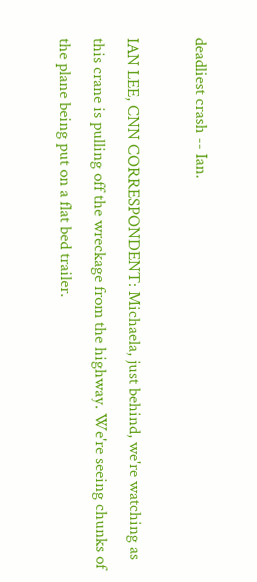deadliest crash -- Ian.

IAN LEE, CNN CORRESPONDENT: Michaela, just behind, we're watching as this crane is pulling off the wreckage from the highway. We're seeing chunks of the plane being put on a flat bed trailer.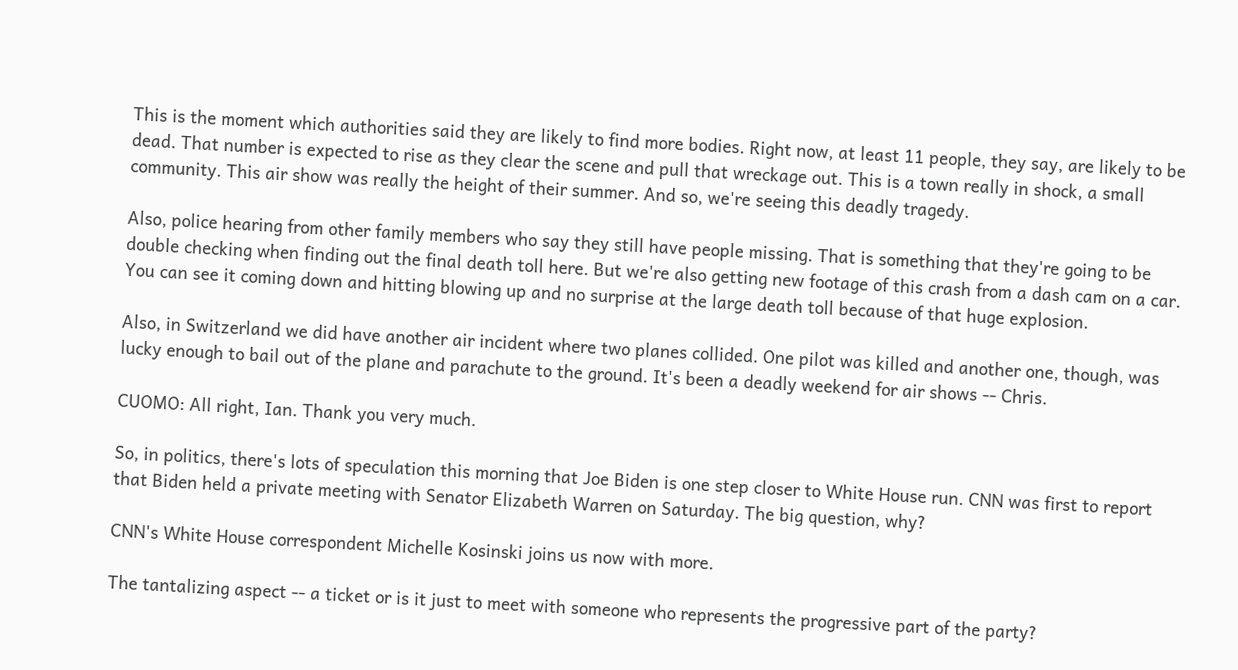This is the moment which authorities said they are likely to find more bodies. Right now, at least 11 people, they say, are likely to be dead. That number is expected to rise as they clear the scene and pull that wreckage out. This is a town really in shock, a small community. This air show was really the height of their summer. And so, we're seeing this deadly tragedy.

Also, police hearing from other family members who say they still have people missing. That is something that they're going to be double checking when finding out the final death toll here. But we're also getting new footage of this crash from a dash cam on a car. You can see it coming down and hitting blowing up and no surprise at the large death toll because of that huge explosion.

Also, in Switzerland we did have another air incident where two planes collided. One pilot was killed and another one, though, was lucky enough to bail out of the plane and parachute to the ground. It's been a deadly weekend for air shows -- Chris.

CUOMO: All right, Ian. Thank you very much.

So, in politics, there's lots of speculation this morning that Joe Biden is one step closer to White House run. CNN was first to report that Biden held a private meeting with Senator Elizabeth Warren on Saturday. The big question, why?

CNN's White House correspondent Michelle Kosinski joins us now with more.

The tantalizing aspect -- a ticket or is it just to meet with someone who represents the progressive part of the party?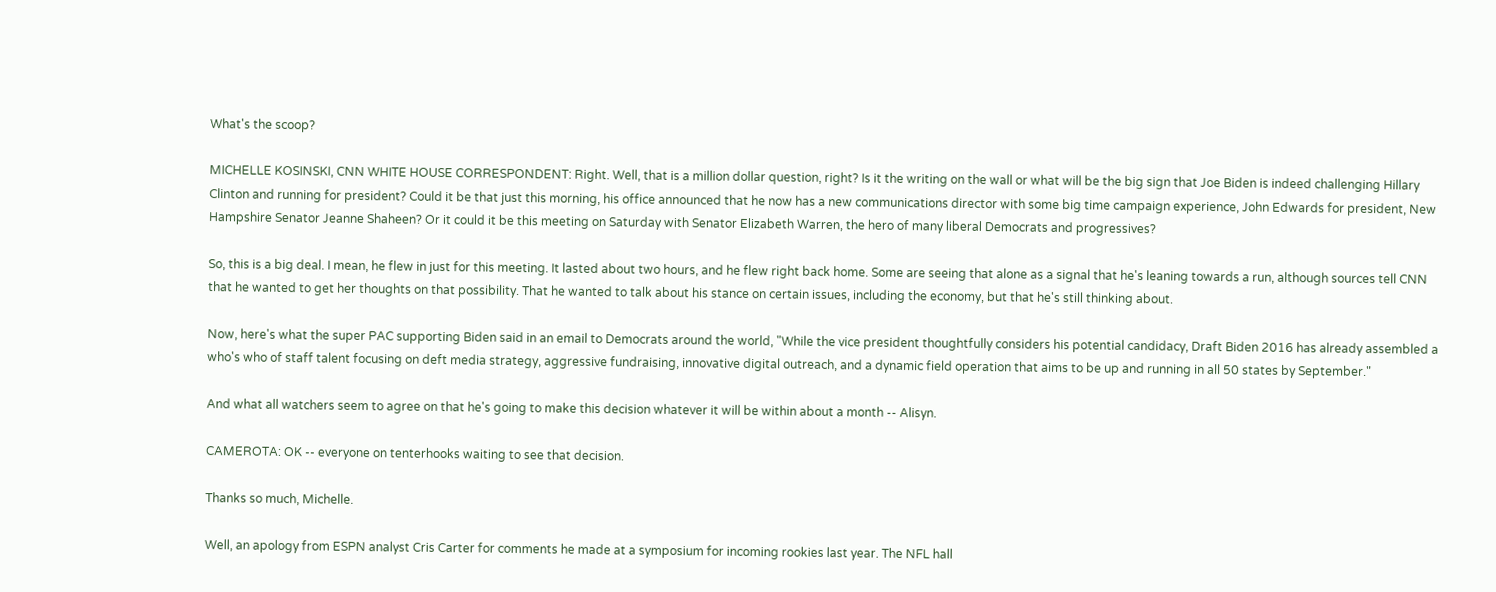What's the scoop?

MICHELLE KOSINSKI, CNN WHITE HOUSE CORRESPONDENT: Right. Well, that is a million dollar question, right? Is it the writing on the wall or what will be the big sign that Joe Biden is indeed challenging Hillary Clinton and running for president? Could it be that just this morning, his office announced that he now has a new communications director with some big time campaign experience, John Edwards for president, New Hampshire Senator Jeanne Shaheen? Or it could it be this meeting on Saturday with Senator Elizabeth Warren, the hero of many liberal Democrats and progressives?

So, this is a big deal. I mean, he flew in just for this meeting. It lasted about two hours, and he flew right back home. Some are seeing that alone as a signal that he's leaning towards a run, although sources tell CNN that he wanted to get her thoughts on that possibility. That he wanted to talk about his stance on certain issues, including the economy, but that he's still thinking about.

Now, here's what the super PAC supporting Biden said in an email to Democrats around the world, "While the vice president thoughtfully considers his potential candidacy, Draft Biden 2016 has already assembled a who's who of staff talent focusing on deft media strategy, aggressive fundraising, innovative digital outreach, and a dynamic field operation that aims to be up and running in all 50 states by September."

And what all watchers seem to agree on that he's going to make this decision whatever it will be within about a month -- Alisyn.

CAMEROTA: OK -- everyone on tenterhooks waiting to see that decision.

Thanks so much, Michelle.

Well, an apology from ESPN analyst Cris Carter for comments he made at a symposium for incoming rookies last year. The NFL hall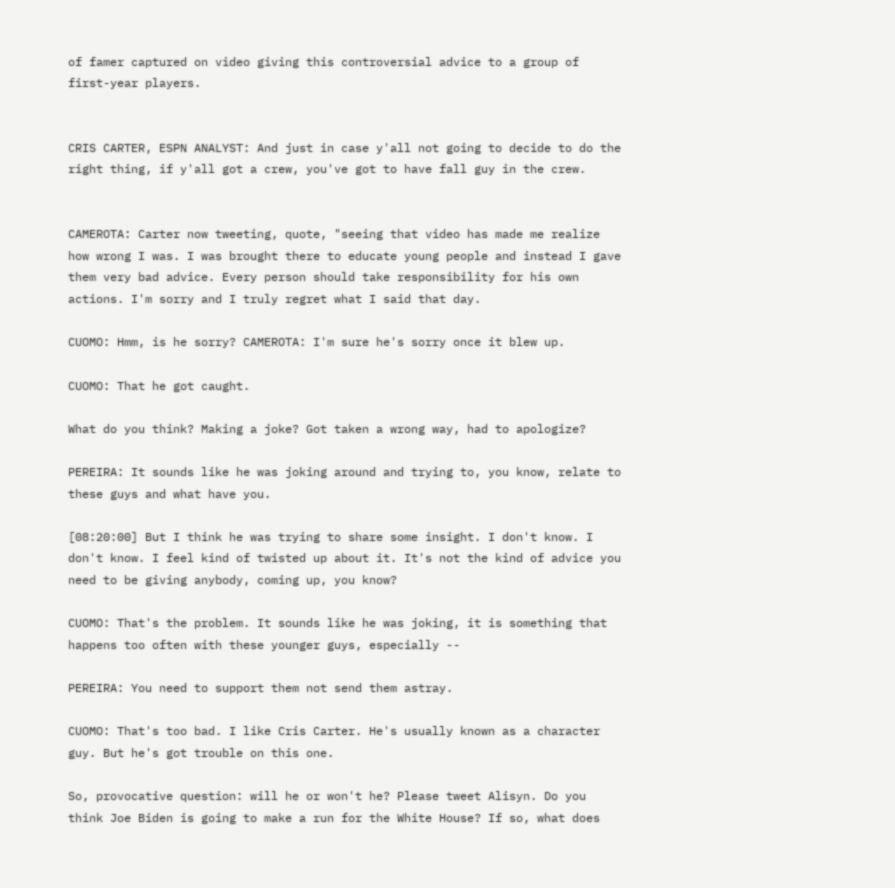of famer captured on video giving this controversial advice to a group of first-year players.


CRIS CARTER, ESPN ANALYST: And just in case y'all not going to decide to do the right thing, if y'all got a crew, you've got to have fall guy in the crew.


CAMEROTA: Carter now tweeting, quote, "seeing that video has made me realize how wrong I was. I was brought there to educate young people and instead I gave them very bad advice. Every person should take responsibility for his own actions. I'm sorry and I truly regret what I said that day.

CUOMO: Hmm, is he sorry? CAMEROTA: I'm sure he's sorry once it blew up.

CUOMO: That he got caught.

What do you think? Making a joke? Got taken a wrong way, had to apologize?

PEREIRA: It sounds like he was joking around and trying to, you know, relate to these guys and what have you.

[08:20:00] But I think he was trying to share some insight. I don't know. I don't know. I feel kind of twisted up about it. It's not the kind of advice you need to be giving anybody, coming up, you know?

CUOMO: That's the problem. It sounds like he was joking, it is something that happens too often with these younger guys, especially --

PEREIRA: You need to support them not send them astray.

CUOMO: That's too bad. I like Cris Carter. He's usually known as a character guy. But he's got trouble on this one.

So, provocative question: will he or won't he? Please tweet Alisyn. Do you think Joe Biden is going to make a run for the White House? If so, what does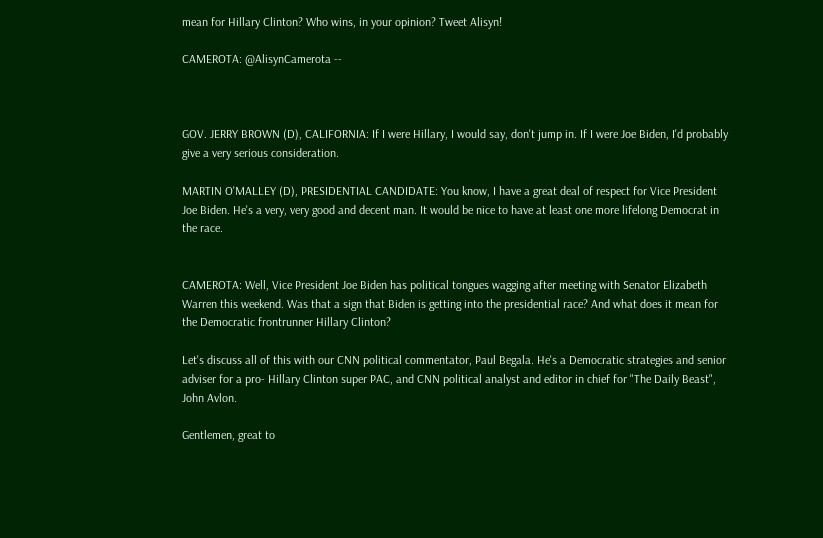mean for Hillary Clinton? Who wins, in your opinion? Tweet Alisyn!

CAMEROTA: @AlisynCamerota --



GOV. JERRY BROWN (D), CALIFORNIA: If I were Hillary, I would say, don't jump in. If I were Joe Biden, I'd probably give a very serious consideration.

MARTIN O'MALLEY (D), PRESIDENTIAL CANDIDATE: You know, I have a great deal of respect for Vice President Joe Biden. He's a very, very good and decent man. It would be nice to have at least one more lifelong Democrat in the race.


CAMEROTA: Well, Vice President Joe Biden has political tongues wagging after meeting with Senator Elizabeth Warren this weekend. Was that a sign that Biden is getting into the presidential race? And what does it mean for the Democratic frontrunner Hillary Clinton?

Let's discuss all of this with our CNN political commentator, Paul Begala. He's a Democratic strategies and senior adviser for a pro- Hillary Clinton super PAC, and CNN political analyst and editor in chief for "The Daily Beast", John Avlon.

Gentlemen, great to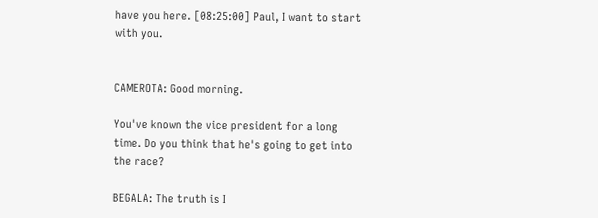have you here. [08:25:00] Paul, I want to start with you.


CAMEROTA: Good morning.

You've known the vice president for a long time. Do you think that he's going to get into the race?

BEGALA: The truth is I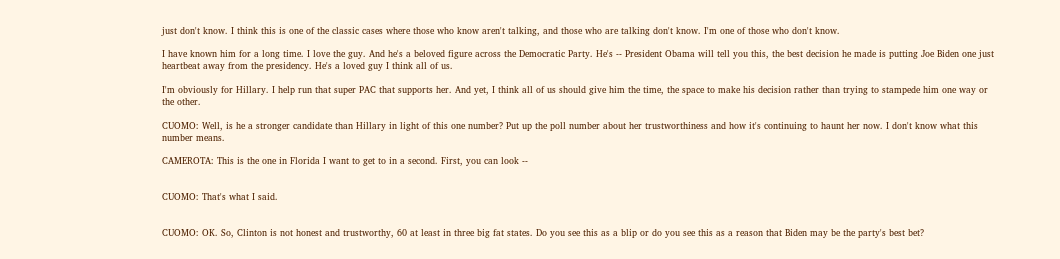just don't know. I think this is one of the classic cases where those who know aren't talking, and those who are talking don't know. I'm one of those who don't know.

I have known him for a long time. I love the guy. And he's a beloved figure across the Democratic Party. He's -- President Obama will tell you this, the best decision he made is putting Joe Biden one just heartbeat away from the presidency. He's a loved guy I think all of us.

I'm obviously for Hillary. I help run that super PAC that supports her. And yet, I think all of us should give him the time, the space to make his decision rather than trying to stampede him one way or the other.

CUOMO: Well, is he a stronger candidate than Hillary in light of this one number? Put up the poll number about her trustworthiness and how it's continuing to haunt her now. I don't know what this number means.

CAMEROTA: This is the one in Florida I want to get to in a second. First, you can look --


CUOMO: That's what I said.


CUOMO: OK. So, Clinton is not honest and trustworthy, 60 at least in three big fat states. Do you see this as a blip or do you see this as a reason that Biden may be the party's best bet?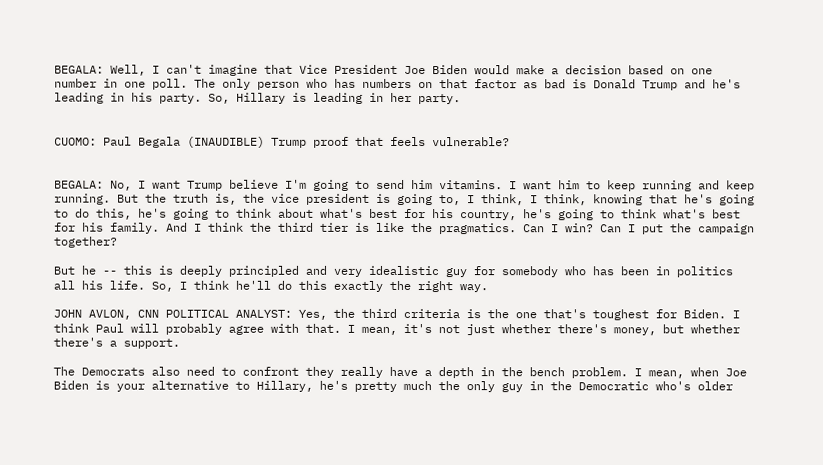BEGALA: Well, I can't imagine that Vice President Joe Biden would make a decision based on one number in one poll. The only person who has numbers on that factor as bad is Donald Trump and he's leading in his party. So, Hillary is leading in her party.


CUOMO: Paul Begala (INAUDIBLE) Trump proof that feels vulnerable?


BEGALA: No, I want Trump believe I'm going to send him vitamins. I want him to keep running and keep running. But the truth is, the vice president is going to, I think, I think, knowing that he's going to do this, he's going to think about what's best for his country, he's going to think what's best for his family. And I think the third tier is like the pragmatics. Can I win? Can I put the campaign together?

But he -- this is deeply principled and very idealistic guy for somebody who has been in politics all his life. So, I think he'll do this exactly the right way.

JOHN AVLON, CNN POLITICAL ANALYST: Yes, the third criteria is the one that's toughest for Biden. I think Paul will probably agree with that. I mean, it's not just whether there's money, but whether there's a support.

The Democrats also need to confront they really have a depth in the bench problem. I mean, when Joe Biden is your alternative to Hillary, he's pretty much the only guy in the Democratic who's older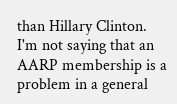than Hillary Clinton. I'm not saying that an AARP membership is a problem in a general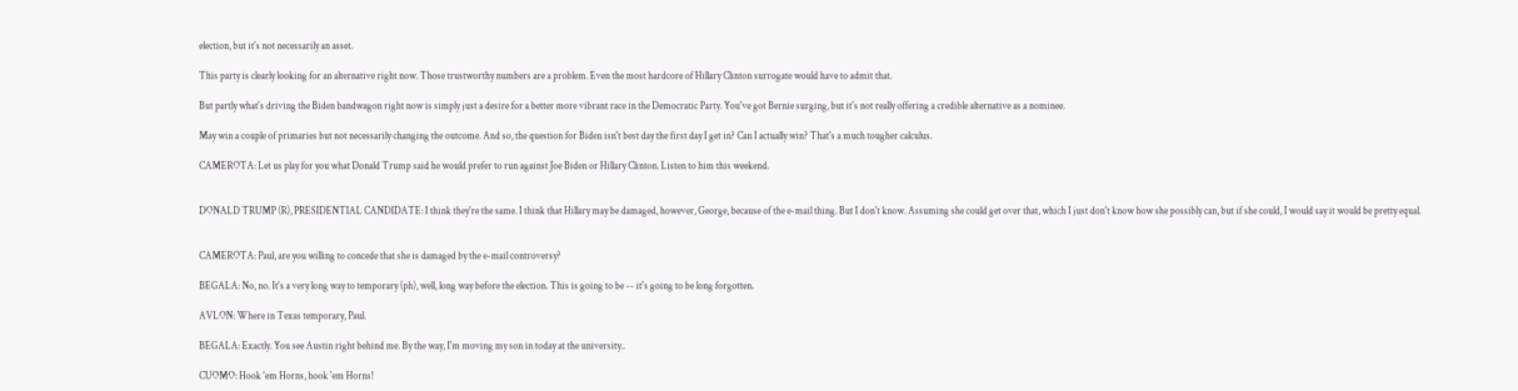election, but it's not necessarily an asset.

This party is clearly looking for an alternative right now. Those trustworthy numbers are a problem. Even the most hardcore of Hillary Clinton surrogate would have to admit that.

But partly what's driving the Biden bandwagon right now is simply just a desire for a better more vibrant race in the Democratic Party. You've got Bernie surging, but it's not really offering a credible alternative as a nominee.

May win a couple of primaries but not necessarily changing the outcome. And so, the question for Biden isn't best day the first day I get in? Can I actually win? That's a much tougher calculus.

CAMEROTA: Let us play for you what Donald Trump said he would prefer to run against Joe Biden or Hillary Clinton. Listen to him this weekend.


DONALD TRUMP (R), PRESIDENTIAL CANDIDATE: I think they're the same. I think that Hillary may be damaged, however, George, because of the e-mail thing. But I don't know. Assuming she could get over that, which I just don't know how she possibly can, but if she could, I would say it would be pretty equal.


CAMEROTA: Paul, are you willing to concede that she is damaged by the e-mail controversy?

BEGALA: No, no. It's a very long way to temporary (ph), well, long way before the election. This is going to be -- it's going to be long forgotten.

AVLON: Where in Texas temporary, Paul.

BEGALA: Exactly. You see Austin right behind me. By the way, I'm moving my son in today at the university..

CUOMO: Hook 'em Horns, hook 'em Horns!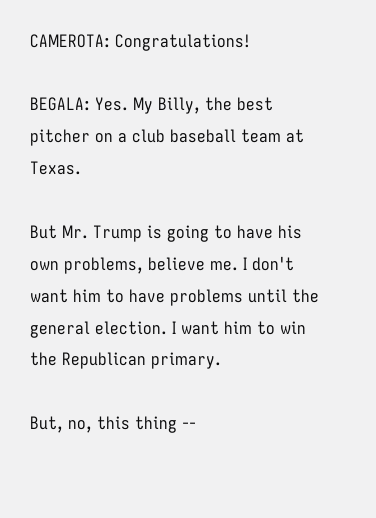CAMEROTA: Congratulations!

BEGALA: Yes. My Billy, the best pitcher on a club baseball team at Texas.

But Mr. Trump is going to have his own problems, believe me. I don't want him to have problems until the general election. I want him to win the Republican primary.

But, no, this thing --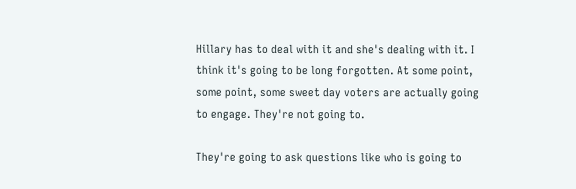Hillary has to deal with it and she's dealing with it. I think it's going to be long forgotten. At some point, some point, some sweet day voters are actually going to engage. They're not going to.

They're going to ask questions like who is going to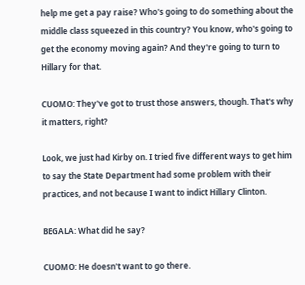help me get a pay raise? Who's going to do something about the middle class squeezed in this country? You know, who's going to get the economy moving again? And they're going to turn to Hillary for that.

CUOMO: They've got to trust those answers, though. That's why it matters, right?

Look, we just had Kirby on. I tried five different ways to get him to say the State Department had some problem with their practices, and not because I want to indict Hillary Clinton.

BEGALA: What did he say?

CUOMO: He doesn't want to go there.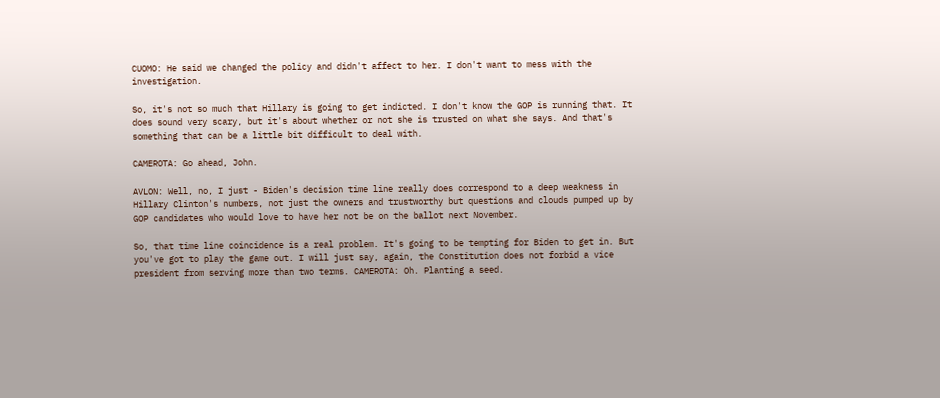CUOMO: He said we changed the policy and didn't affect to her. I don't want to mess with the investigation.

So, it's not so much that Hillary is going to get indicted. I don't know the GOP is running that. It does sound very scary, but it's about whether or not she is trusted on what she says. And that's something that can be a little bit difficult to deal with.

CAMEROTA: Go ahead, John.

AVLON: Well, no, I just - Biden's decision time line really does correspond to a deep weakness in Hillary Clinton's numbers, not just the owners and trustworthy but questions and clouds pumped up by GOP candidates who would love to have her not be on the ballot next November.

So, that time line coincidence is a real problem. It's going to be tempting for Biden to get in. But you've got to play the game out. I will just say, again, the Constitution does not forbid a vice president from serving more than two terms. CAMEROTA: Oh. Planting a seed.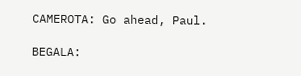CAMEROTA: Go ahead, Paul.

BEGALA: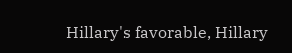Hillary's favorable, Hillary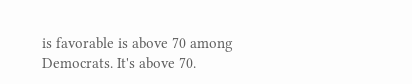is favorable is above 70 among Democrats. It's above 70.